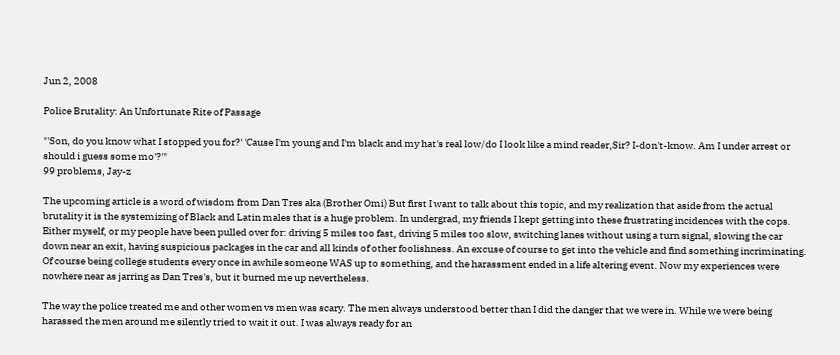Jun 2, 2008

Police Brutality: An Unfortunate Rite of Passage

"'Son, do you know what I stopped you for?' 'Cause I'm young and I'm black and my hat's real low/do I look like a mind reader,Sir? I-don't-know. Am I under arrest or should i guess some mo'?'"
99 problems, Jay-z

The upcoming article is a word of wisdom from Dan Tres aka (Brother Omi) But first I want to talk about this topic, and my realization that aside from the actual brutality it is the systemizing of Black and Latin males that is a huge problem. In undergrad, my friends I kept getting into these frustrating incidences with the cops. Either myself, or my people have been pulled over for: driving 5 miles too fast, driving 5 miles too slow, switching lanes without using a turn signal, slowing the car down near an exit, having suspicious packages in the car and all kinds of other foolishness. An excuse of course to get into the vehicle and find something incriminating. Of course being college students every once in awhile someone WAS up to something, and the harassment ended in a life altering event. Now my experiences were nowhere near as jarring as Dan Tres's, but it burned me up nevertheless.

The way the police treated me and other women vs men was scary. The men always understood better than I did the danger that we were in. While we were being harassed the men around me silently tried to wait it out. I was always ready for an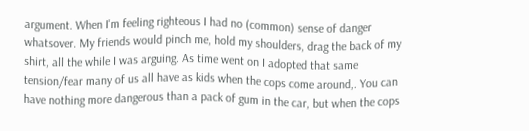argument. When I'm feeling righteous I had no (common) sense of danger whatsover. My friends would pinch me, hold my shoulders, drag the back of my shirt, all the while I was arguing. As time went on I adopted that same tension/fear many of us all have as kids when the cops come around,. You can have nothing more dangerous than a pack of gum in the car, but when the cops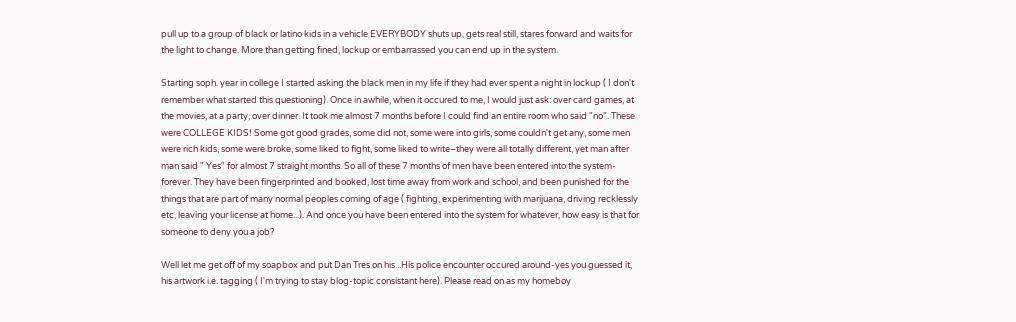pull up to a group of black or latino kids in a vehicle EVERYBODY shuts up, gets real still, stares forward and waits for the light to change. More than getting fined, lockup or embarrassed you can end up in the system.

Starting soph. year in college I started asking the black men in my life if they had ever spent a night in lockup ( I don't remember what started this questioning). Once in awhile, when it occured to me, I would just ask: over card games, at the movies, at a party, over dinner. It took me almost 7 months before I could find an entire room who said "no". These were COLLEGE KIDS! Some got good grades, some did not, some were into girls, some couldn't get any, some men were rich kids, some were broke, some liked to fight, some liked to write–they were all totally different, yet man after man said " Yes" for almost 7 straight months. So all of these 7 months of men have been entered into the system-forever. They have been fingerprinted and booked, lost time away from work and school, and been punished for the things that are part of many normal peoples coming of age ( fighting, experimenting with marijuana, driving recklessly etc, leaving your license at home...). And once you have been entered into the system for whatever, how easy is that for someone to deny you a job?

Well let me get off of my soapbox and put Dan Tres on his...His police encounter occured around-yes you guessed it, his artwork i.e. tagging ( I'm trying to stay blog-topic consistant here). Please read on as my homeboy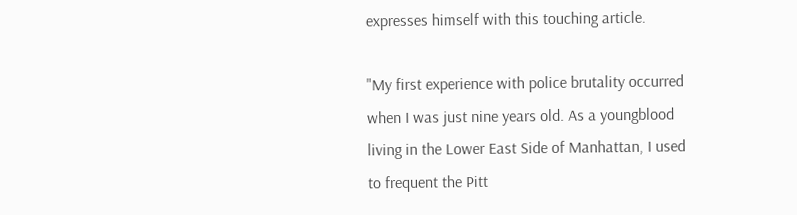expresses himself with this touching article.

"My first experience with police brutality occurred when I was just nine years old. As a youngblood living in the Lower East Side of Manhattan, I used to frequent the Pitt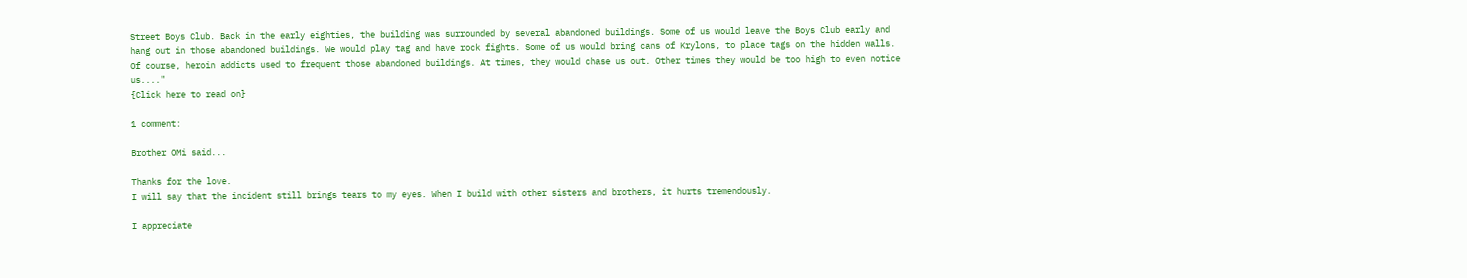Street Boys Club. Back in the early eighties, the building was surrounded by several abandoned buildings. Some of us would leave the Boys Club early and hang out in those abandoned buildings. We would play tag and have rock fights. Some of us would bring cans of Krylons, to place tags on the hidden walls. Of course, heroin addicts used to frequent those abandoned buildings. At times, they would chase us out. Other times they would be too high to even notice us...."
{Click here to read on}

1 comment:

Brother OMi said...

Thanks for the love.
I will say that the incident still brings tears to my eyes. When I build with other sisters and brothers, it hurts tremendously.

I appreciate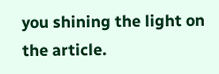you shining the light on the article.